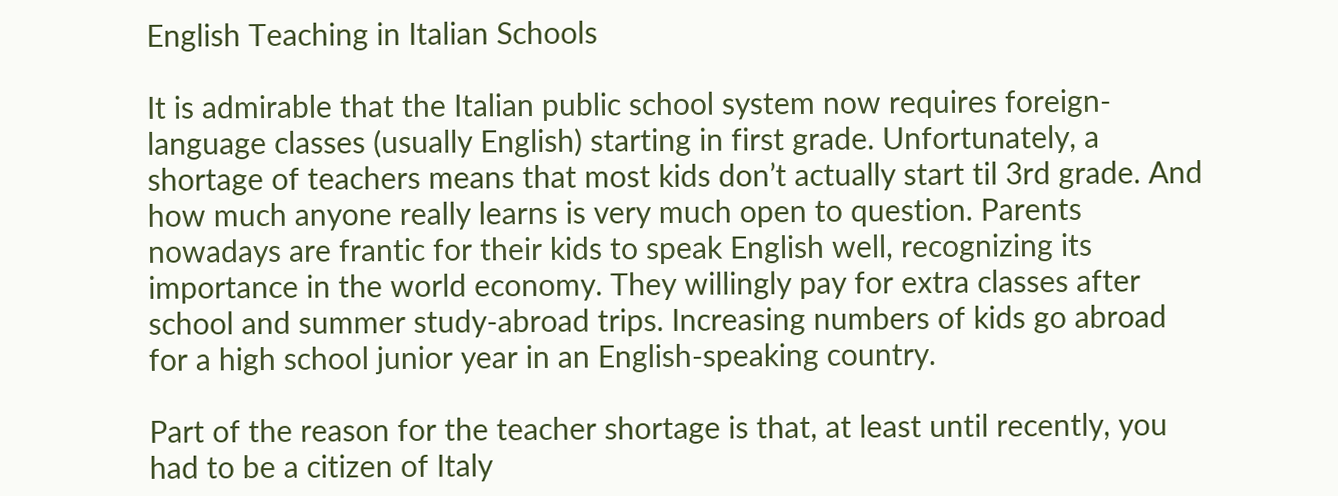English Teaching in Italian Schools

It is admirable that the Italian public school system now requires foreign-language classes (usually English) starting in first grade. Unfortunately, a shortage of teachers means that most kids don’t actually start til 3rd grade. And how much anyone really learns is very much open to question. Parents nowadays are frantic for their kids to speak English well, recognizing its importance in the world economy. They willingly pay for extra classes after school and summer study-abroad trips. Increasing numbers of kids go abroad for a high school junior year in an English-speaking country.

Part of the reason for the teacher shortage is that, at least until recently, you had to be a citizen of Italy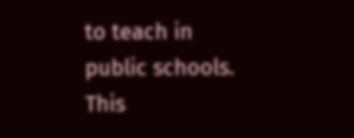to teach in public schools. This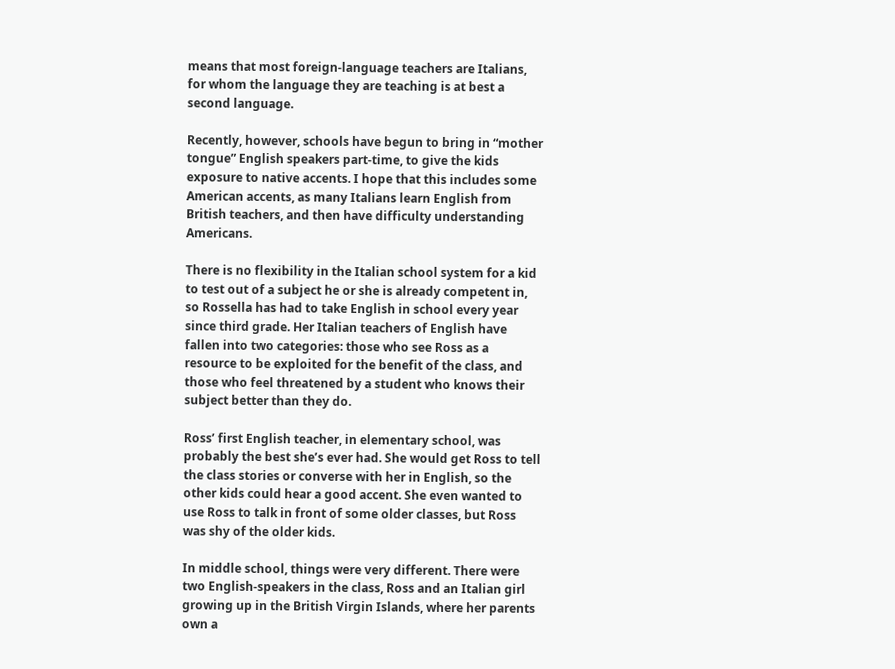means that most foreign-language teachers are Italians, for whom the language they are teaching is at best a second language.

Recently, however, schools have begun to bring in “mother tongue” English speakers part-time, to give the kids exposure to native accents. I hope that this includes some American accents, as many Italians learn English from British teachers, and then have difficulty understanding Americans.

There is no flexibility in the Italian school system for a kid to test out of a subject he or she is already competent in, so Rossella has had to take English in school every year since third grade. Her Italian teachers of English have fallen into two categories: those who see Ross as a resource to be exploited for the benefit of the class, and those who feel threatened by a student who knows their subject better than they do.

Ross’ first English teacher, in elementary school, was probably the best she’s ever had. She would get Ross to tell the class stories or converse with her in English, so the other kids could hear a good accent. She even wanted to use Ross to talk in front of some older classes, but Ross was shy of the older kids.

In middle school, things were very different. There were two English-speakers in the class, Ross and an Italian girl growing up in the British Virgin Islands, where her parents own a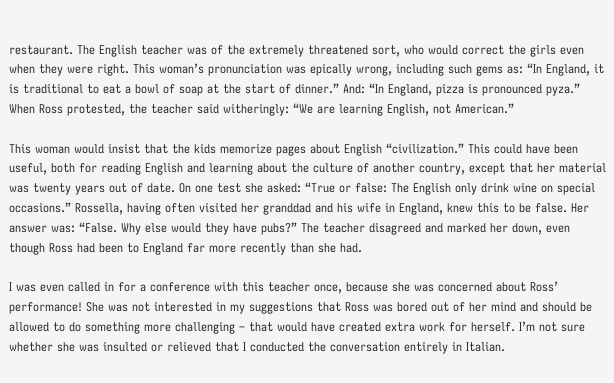restaurant. The English teacher was of the extremely threatened sort, who would correct the girls even when they were right. This woman’s pronunciation was epically wrong, including such gems as: “In England, it is traditional to eat a bowl of soap at the start of dinner.” And: “In England, pizza is pronounced pyza.” When Ross protested, the teacher said witheringly: “We are learning English, not American.”

This woman would insist that the kids memorize pages about English “civilization.” This could have been useful, both for reading English and learning about the culture of another country, except that her material was twenty years out of date. On one test she asked: “True or false: The English only drink wine on special occasions.” Rossella, having often visited her granddad and his wife in England, knew this to be false. Her answer was: “False. Why else would they have pubs?” The teacher disagreed and marked her down, even though Ross had been to England far more recently than she had.

I was even called in for a conference with this teacher once, because she was concerned about Ross’ performance! She was not interested in my suggestions that Ross was bored out of her mind and should be allowed to do something more challenging – that would have created extra work for herself. I’m not sure whether she was insulted or relieved that I conducted the conversation entirely in Italian.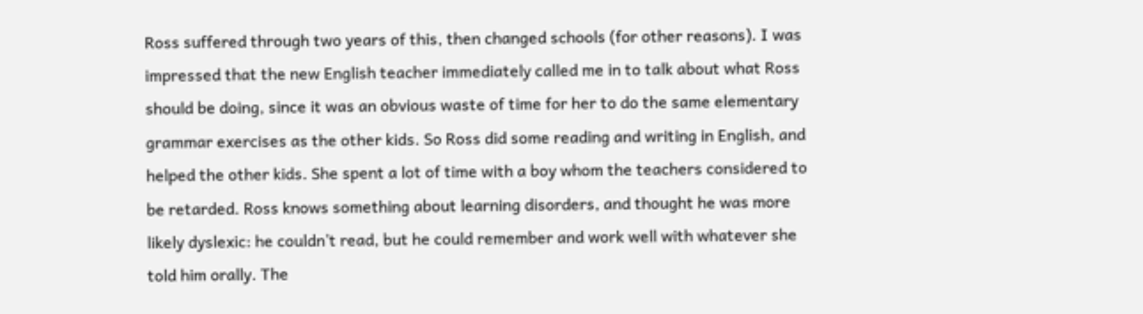Ross suffered through two years of this, then changed schools (for other reasons). I was impressed that the new English teacher immediately called me in to talk about what Ross should be doing, since it was an obvious waste of time for her to do the same elementary grammar exercises as the other kids. So Ross did some reading and writing in English, and helped the other kids. She spent a lot of time with a boy whom the teachers considered to be retarded. Ross knows something about learning disorders, and thought he was more likely dyslexic: he couldn’t read, but he could remember and work well with whatever she told him orally. The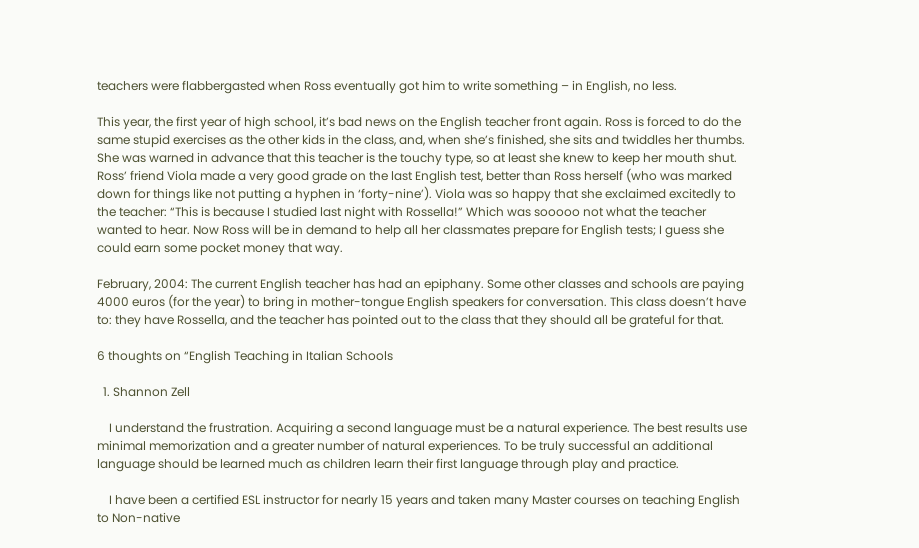teachers were flabbergasted when Ross eventually got him to write something – in English, no less.

This year, the first year of high school, it’s bad news on the English teacher front again. Ross is forced to do the same stupid exercises as the other kids in the class, and, when she’s finished, she sits and twiddles her thumbs. She was warned in advance that this teacher is the touchy type, so at least she knew to keep her mouth shut. Ross’ friend Viola made a very good grade on the last English test, better than Ross herself (who was marked down for things like not putting a hyphen in ‘forty-nine’). Viola was so happy that she exclaimed excitedly to the teacher: “This is because I studied last night with Rossella!” Which was sooooo not what the teacher wanted to hear. Now Ross will be in demand to help all her classmates prepare for English tests; I guess she could earn some pocket money that way.

February, 2004: The current English teacher has had an epiphany. Some other classes and schools are paying 4000 euros (for the year) to bring in mother-tongue English speakers for conversation. This class doesn’t have to: they have Rossella, and the teacher has pointed out to the class that they should all be grateful for that.

6 thoughts on “English Teaching in Italian Schools

  1. Shannon Zell

    I understand the frustration. Acquiring a second language must be a natural experience. The best results use minimal memorization and a greater number of natural experiences. To be truly successful an additional language should be learned much as children learn their first language through play and practice.

    I have been a certified ESL instructor for nearly 15 years and taken many Master courses on teaching English to Non-native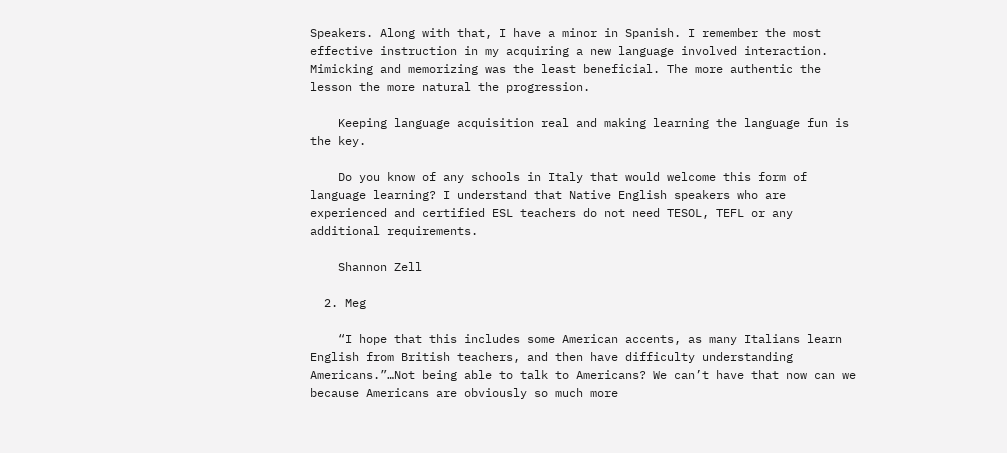Speakers. Along with that, I have a minor in Spanish. I remember the most effective instruction in my acquiring a new language involved interaction. Mimicking and memorizing was the least beneficial. The more authentic the lesson the more natural the progression.

    Keeping language acquisition real and making learning the language fun is the key.

    Do you know of any schools in Italy that would welcome this form of language learning? I understand that Native English speakers who are experienced and certified ESL teachers do not need TESOL, TEFL or any additional requirements.

    Shannon Zell

  2. Meg

    “I hope that this includes some American accents, as many Italians learn English from British teachers, and then have difficulty understanding Americans.”…Not being able to talk to Americans? We can’t have that now can we because Americans are obviously so much more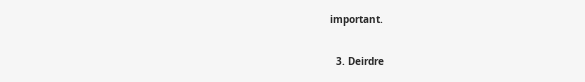important.

  3. Deirdre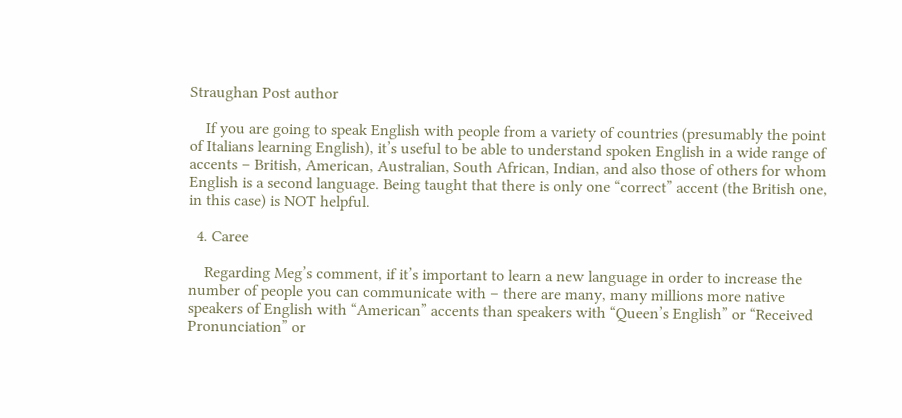Straughan Post author

    If you are going to speak English with people from a variety of countries (presumably the point of Italians learning English), it’s useful to be able to understand spoken English in a wide range of accents – British, American, Australian, South African, Indian, and also those of others for whom English is a second language. Being taught that there is only one “correct” accent (the British one, in this case) is NOT helpful.

  4. Caree

    Regarding Meg’s comment, if it’s important to learn a new language in order to increase the number of people you can communicate with – there are many, many millions more native speakers of English with “American” accents than speakers with “Queen’s English” or “Received Pronunciation” or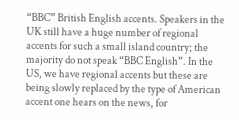“BBC” British English accents. Speakers in the UK still have a huge number of regional accents for such a small island country; the majority do not speak “BBC English”. In the US, we have regional accents but these are being slowly replaced by the type of American accent one hears on the news, for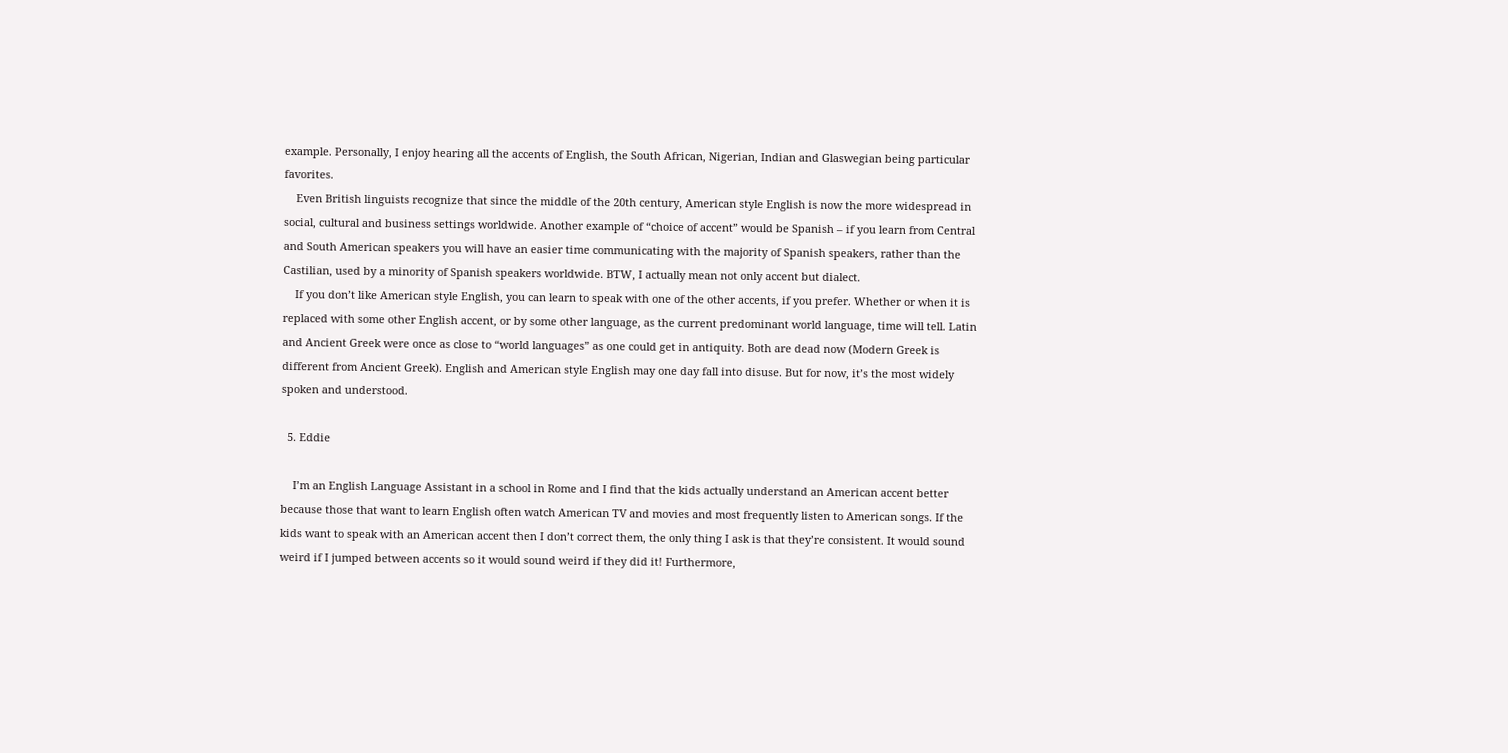example. Personally, I enjoy hearing all the accents of English, the South African, Nigerian, Indian and Glaswegian being particular favorites.
    Even British linguists recognize that since the middle of the 20th century, American style English is now the more widespread in social, cultural and business settings worldwide. Another example of “choice of accent” would be Spanish – if you learn from Central and South American speakers you will have an easier time communicating with the majority of Spanish speakers, rather than the Castilian, used by a minority of Spanish speakers worldwide. BTW, I actually mean not only accent but dialect.
    If you don’t like American style English, you can learn to speak with one of the other accents, if you prefer. Whether or when it is replaced with some other English accent, or by some other language, as the current predominant world language, time will tell. Latin and Ancient Greek were once as close to “world languages” as one could get in antiquity. Both are dead now (Modern Greek is different from Ancient Greek). English and American style English may one day fall into disuse. But for now, it’s the most widely spoken and understood.

  5. Eddie

    I’m an English Language Assistant in a school in Rome and I find that the kids actually understand an American accent better because those that want to learn English often watch American TV and movies and most frequently listen to American songs. If the kids want to speak with an American accent then I don’t correct them, the only thing I ask is that they’re consistent. It would sound weird if I jumped between accents so it would sound weird if they did it! Furthermore,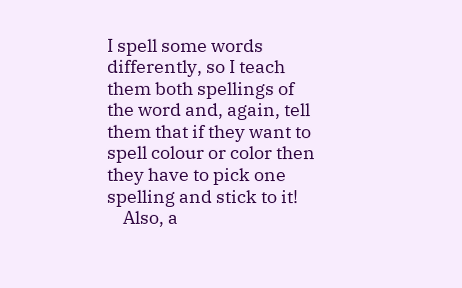I spell some words differently, so I teach them both spellings of the word and, again, tell them that if they want to spell colour or color then they have to pick one spelling and stick to it!
    Also, a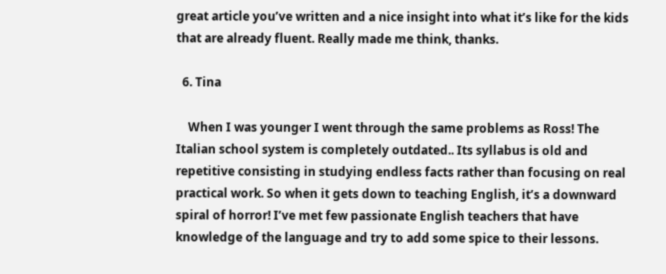great article you’ve written and a nice insight into what it’s like for the kids that are already fluent. Really made me think, thanks.

  6. Tina

    When I was younger I went through the same problems as Ross! The Italian school system is completely outdated.. Its syllabus is old and repetitive consisting in studying endless facts rather than focusing on real practical work. So when it gets down to teaching English, it’s a downward spiral of horror! I’ve met few passionate English teachers that have knowledge of the language and try to add some spice to their lessons.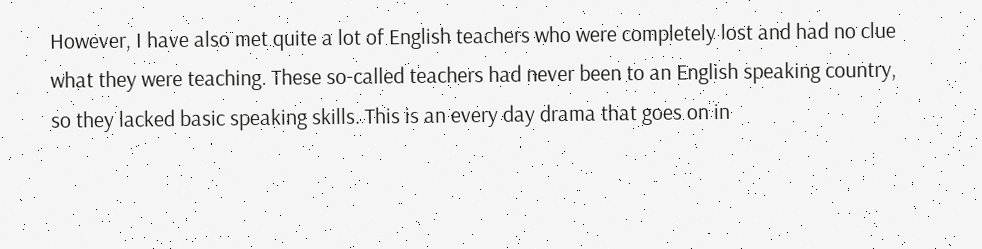However, I have also met quite a lot of English teachers who were completely lost and had no clue what they were teaching. These so-called teachers had never been to an English speaking country, so they lacked basic speaking skills. This is an every day drama that goes on in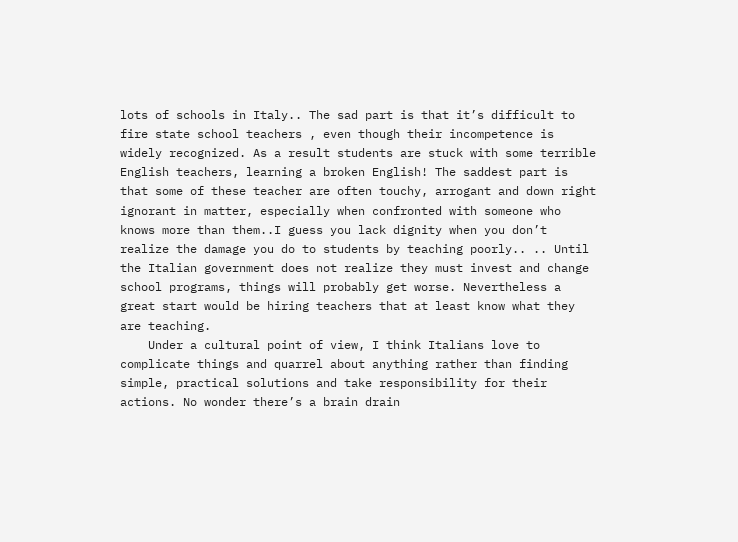lots of schools in Italy.. The sad part is that it’s difficult to fire state school teachers , even though their incompetence is widely recognized. As a result students are stuck with some terrible English teachers, learning a broken English! The saddest part is that some of these teacher are often touchy, arrogant and down right ignorant in matter, especially when confronted with someone who knows more than them..I guess you lack dignity when you don’t realize the damage you do to students by teaching poorly.. .. Until the Italian government does not realize they must invest and change school programs, things will probably get worse. Nevertheless a great start would be hiring teachers that at least know what they are teaching.
    Under a cultural point of view, I think Italians love to complicate things and quarrel about anything rather than finding simple, practical solutions and take responsibility for their actions. No wonder there’s a brain drain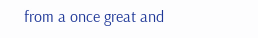from a once great and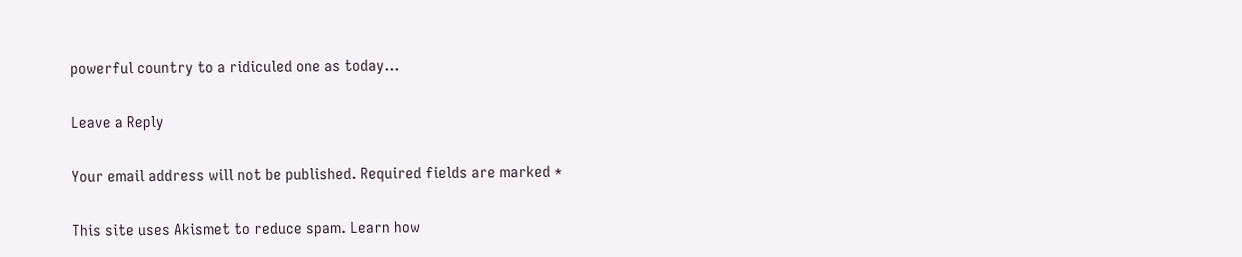powerful country to a ridiculed one as today…

Leave a Reply

Your email address will not be published. Required fields are marked *

This site uses Akismet to reduce spam. Learn how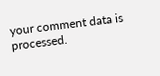your comment data is processed.